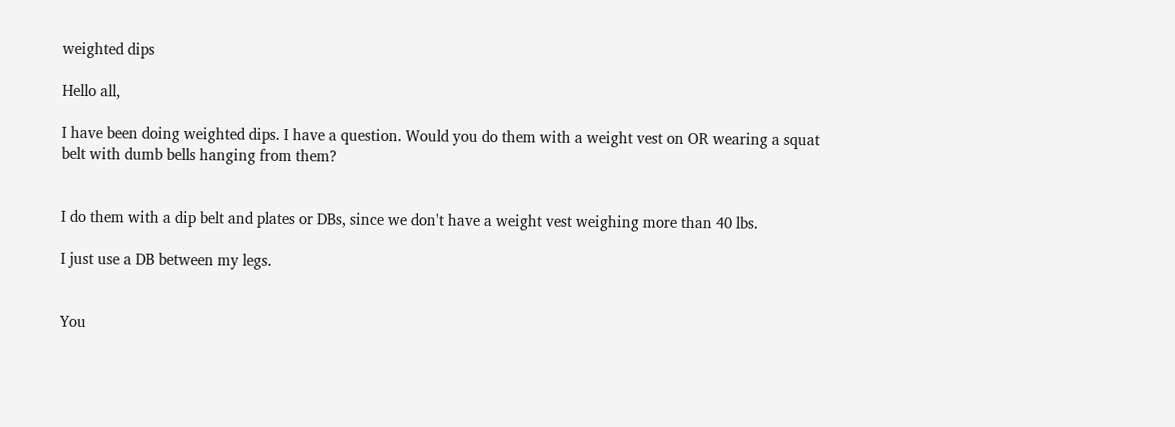weighted dips

Hello all,

I have been doing weighted dips. I have a question. Would you do them with a weight vest on OR wearing a squat belt with dumb bells hanging from them?


I do them with a dip belt and plates or DBs, since we don't have a weight vest weighing more than 40 lbs.

I just use a DB between my legs.


You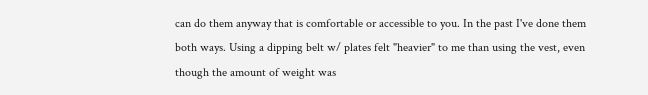can do them anyway that is comfortable or accessible to you. In the past I've done them both ways. Using a dipping belt w/ plates felt "heavier" to me than using the vest, even though the amount of weight was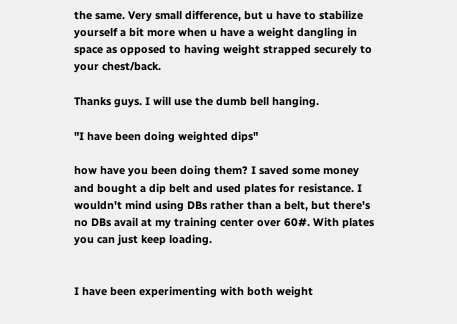the same. Very small difference, but u have to stabilize yourself a bit more when u have a weight dangling in space as opposed to having weight strapped securely to your chest/back.

Thanks guys. I will use the dumb bell hanging.

"I have been doing weighted dips"

how have you been doing them? I saved some money and bought a dip belt and used plates for resistance. I wouldn't mind using DBs rather than a belt, but there's no DBs avail at my training center over 60#. With plates you can just keep loading.


I have been experimenting with both weight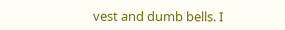vest and dumb bells. I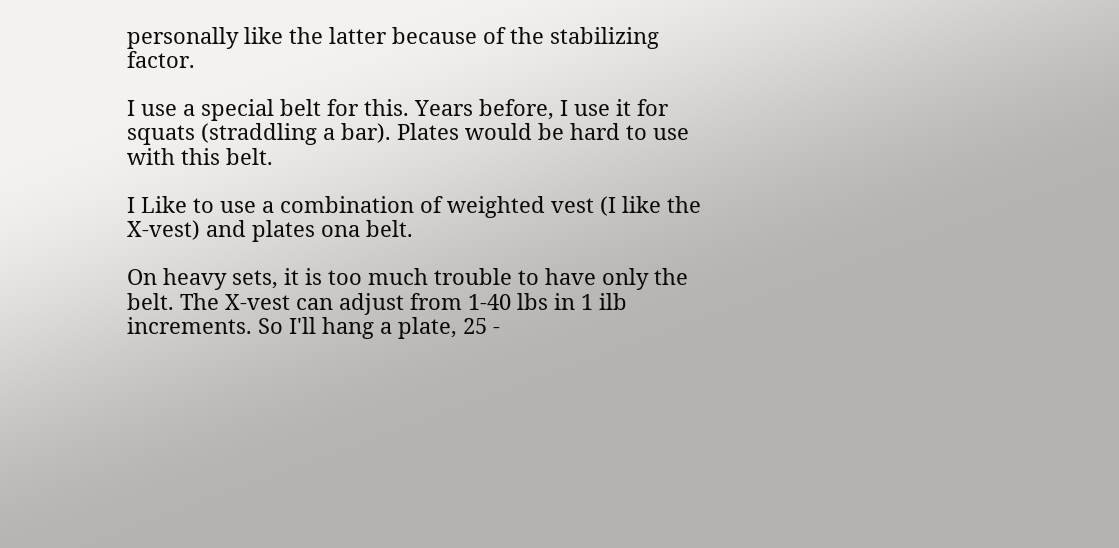personally like the latter because of the stabilizing factor.

I use a special belt for this. Years before, I use it for squats (straddling a bar). Plates would be hard to use with this belt.

I Like to use a combination of weighted vest (I like the X-vest) and plates ona belt.

On heavy sets, it is too much trouble to have only the belt. The X-vest can adjust from 1-40 lbs in 1 ilb increments. So I'll hang a plate, 25 -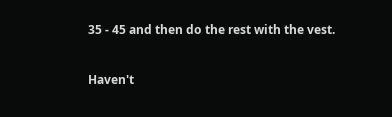35 - 45 and then do the rest with the vest.


Haven't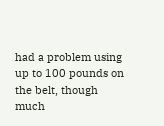had a problem using up to 100 pounds on the belt, though much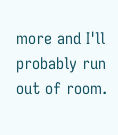more and I'll probably run out of room.